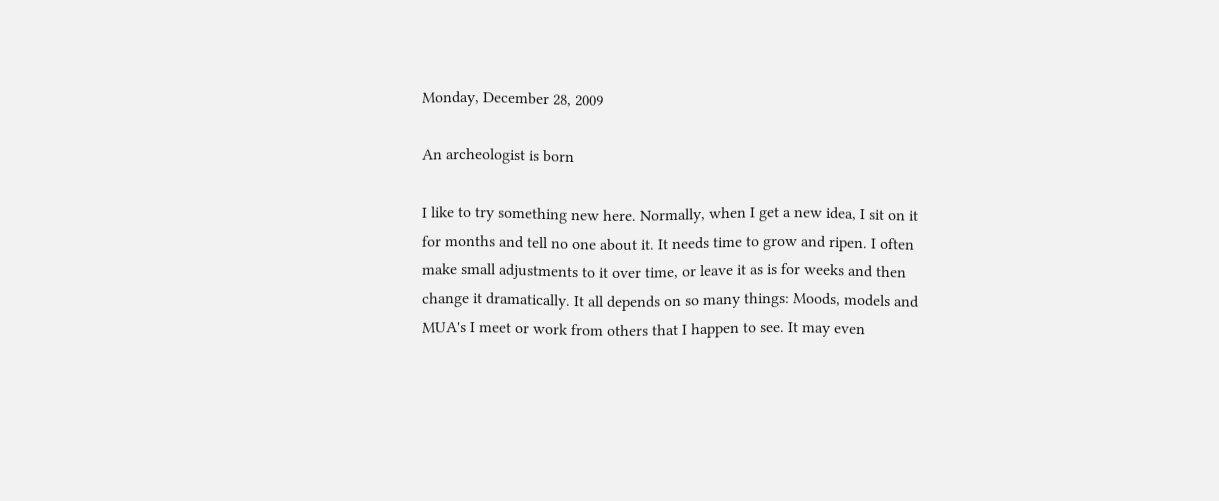Monday, December 28, 2009

An archeologist is born

I like to try something new here. Normally, when I get a new idea, I sit on it for months and tell no one about it. It needs time to grow and ripen. I often make small adjustments to it over time, or leave it as is for weeks and then change it dramatically. It all depends on so many things: Moods, models and MUA's I meet or work from others that I happen to see. It may even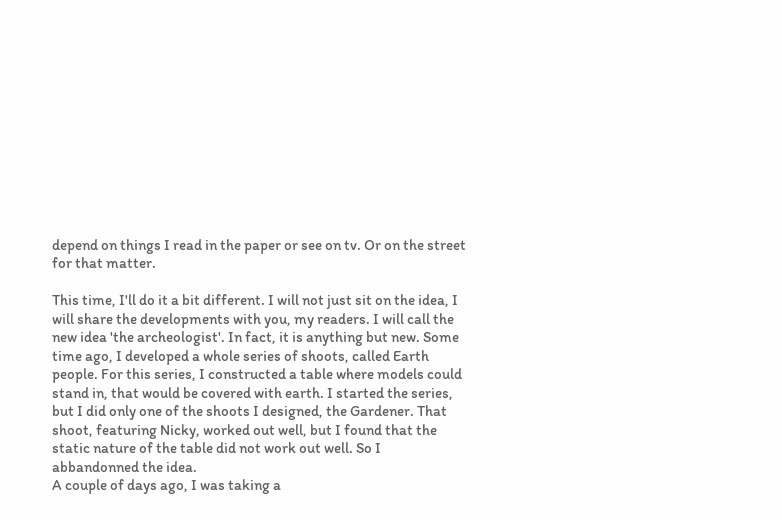depend on things I read in the paper or see on tv. Or on the street for that matter.

This time, I'll do it a bit different. I will not just sit on the idea, I will share the developments with you, my readers. I will call the new idea 'the archeologist'. In fact, it is anything but new. Some time ago, I developed a whole series of shoots, called Earth people. For this series, I constructed a table where models could stand in, that would be covered with earth. I started the series, but I did only one of the shoots I designed, the Gardener. That shoot, featuring Nicky, worked out well, but I found that the static nature of the table did not work out well. So I abbandonned the idea.
A couple of days ago, I was taking a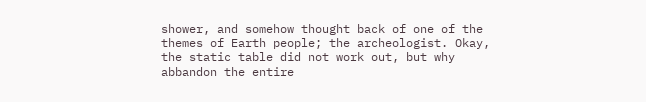shower, and somehow thought back of one of the themes of Earth people; the archeologist. Okay, the static table did not work out, but why abbandon the entire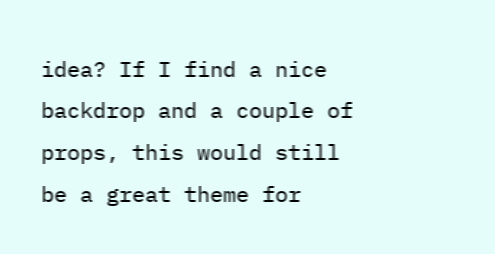idea? If I find a nice backdrop and a couple of props, this would still be a great theme for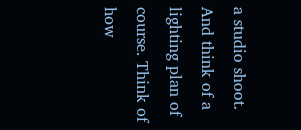a studio shoot. And think of a lighting plan of course. Think of how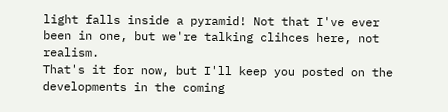light falls inside a pyramid! Not that I've ever been in one, but we're talking clihces here, not realism.
That's it for now, but I'll keep you posted on the developments in the coming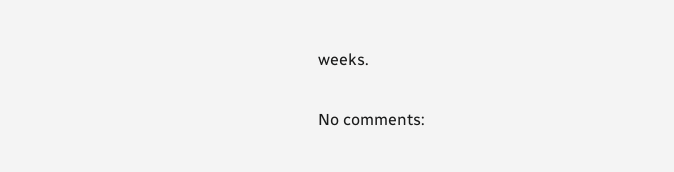weeks.

No comments: